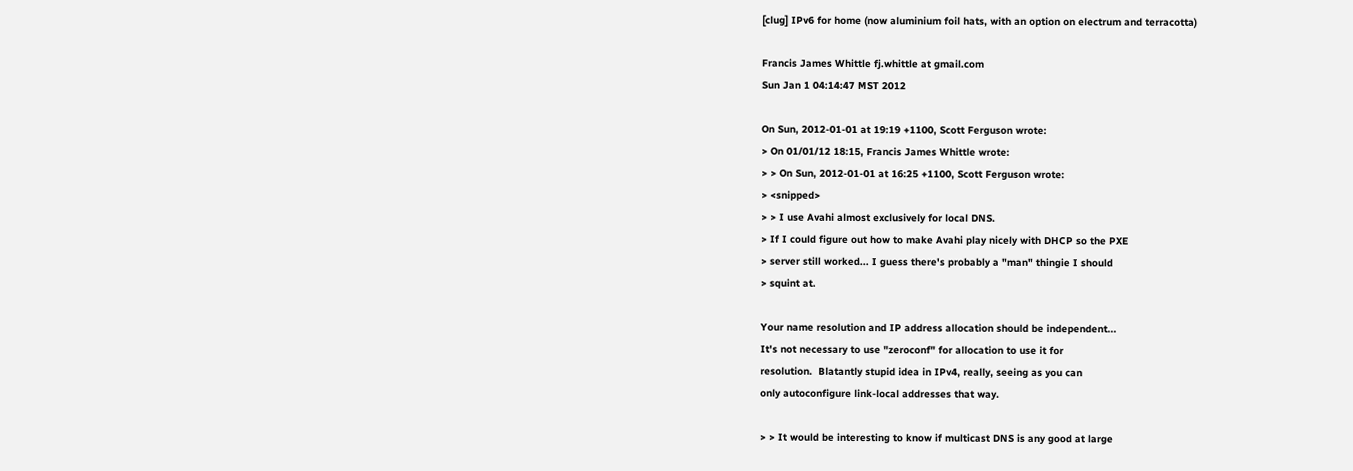[clug] IPv6 for home (now aluminium foil hats, with an option on electrum and terracotta)

Francis James Whittle fj.whittle at gmail.com
Sun Jan 1 04:14:47 MST 2012

On Sun, 2012-01-01 at 19:19 +1100, Scott Ferguson wrote:
> On 01/01/12 18:15, Francis James Whittle wrote:
> > On Sun, 2012-01-01 at 16:25 +1100, Scott Ferguson wrote:
> <snipped>
> > I use Avahi almost exclusively for local DNS.
> If I could figure out how to make Avahi play nicely with DHCP so the PXE
> server still worked... I guess there's probably a "man" thingie I should
> squint at.

Your name resolution and IP address allocation should be independent...
It's not necessary to use "zeroconf" for allocation to use it for
resolution.  Blatantly stupid idea in IPv4, really, seeing as you can
only autoconfigure link-local addresses that way.

> > It would be interesting to know if multicast DNS is any good at large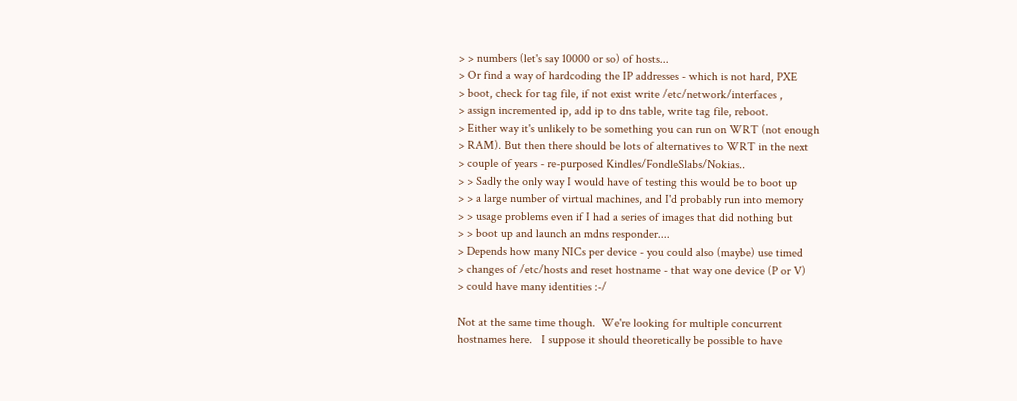> > numbers (let's say 10000 or so) of hosts...
> Or find a way of hardcoding the IP addresses - which is not hard, PXE
> boot, check for tag file, if not exist write /etc/network/interfaces ,
> assign incremented ip, add ip to dns table, write tag file, reboot.
> Either way it's unlikely to be something you can run on WRT (not enough
> RAM). But then there should be lots of alternatives to WRT in the next
> couple of years - re-purposed Kindles/FondleSlabs/Nokias..
> > Sadly the only way I would have of testing this would be to boot up
> > a large number of virtual machines, and I'd probably run into memory
> > usage problems even if I had a series of images that did nothing but
> > boot up and launch an mdns responder....
> Depends how many NICs per device - you could also (maybe) use timed
> changes of /etc/hosts and reset hostname - that way one device (P or V)
> could have many identities :-/

Not at the same time though.  We're looking for multiple concurrent
hostnames here.   I suppose it should theoretically be possible to have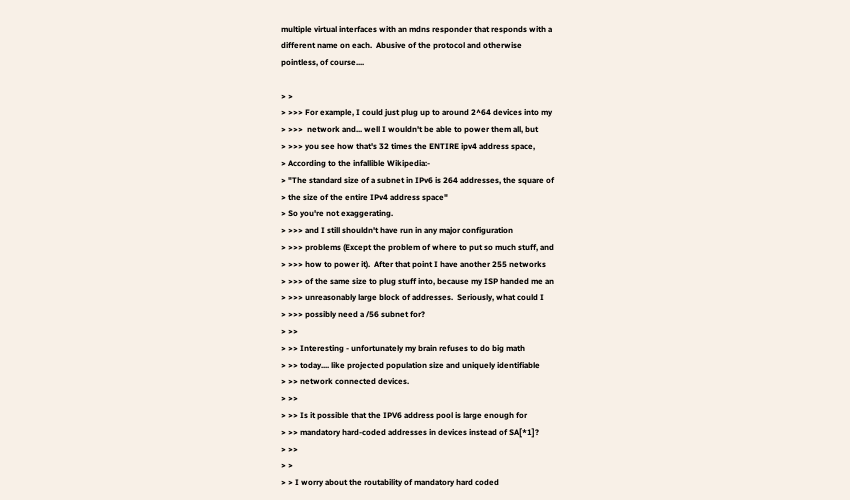multiple virtual interfaces with an mdns responder that responds with a
different name on each.  Abusive of the protocol and otherwise
pointless, of course....

> >
> >>> For example, I could just plug up to around 2^64 devices into my
> >>>  network and... well I wouldn't be able to power them all, but
> >>> you see how that's 32 times the ENTIRE ipv4 address space,
> According to the infallible Wikipedia:-
> "The standard size of a subnet in IPv6 is 264 addresses, the square of
> the size of the entire IPv4 address space"
> So you're not exaggerating.
> >>> and I still shouldn't have run in any major configuration
> >>> problems (Except the problem of where to put so much stuff, and
> >>> how to power it).  After that point I have another 255 networks
> >>> of the same size to plug stuff into, because my ISP handed me an
> >>> unreasonably large block of addresses.  Seriously, what could I
> >>> possibly need a /56 subnet for?
> >>
> >> Interesting - unfortunately my brain refuses to do big math
> >> today.... like projected population size and uniquely identifiable
> >> network connected devices.
> >>
> >> Is it possible that the IPV6 address pool is large enough for
> >> mandatory hard-coded addresses in devices instead of SA[*1]?
> >>
> >
> > I worry about the routability of mandatory hard coded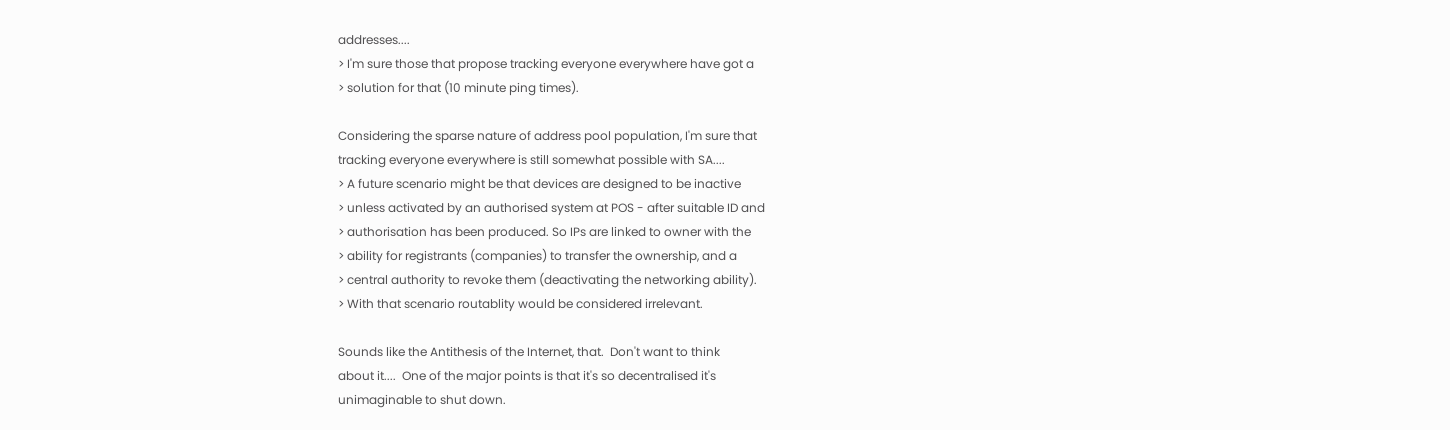addresses....
> I'm sure those that propose tracking everyone everywhere have got a
> solution for that (10 minute ping times).

Considering the sparse nature of address pool population, I'm sure that
tracking everyone everywhere is still somewhat possible with SA....
> A future scenario might be that devices are designed to be inactive
> unless activated by an authorised system at POS - after suitable ID and
> authorisation has been produced. So IPs are linked to owner with the
> ability for registrants (companies) to transfer the ownership, and a
> central authority to revoke them (deactivating the networking ability).
> With that scenario routablity would be considered irrelevant.

Sounds like the Antithesis of the Internet, that.  Don't want to think
about it....  One of the major points is that it's so decentralised it's
unimaginable to shut down.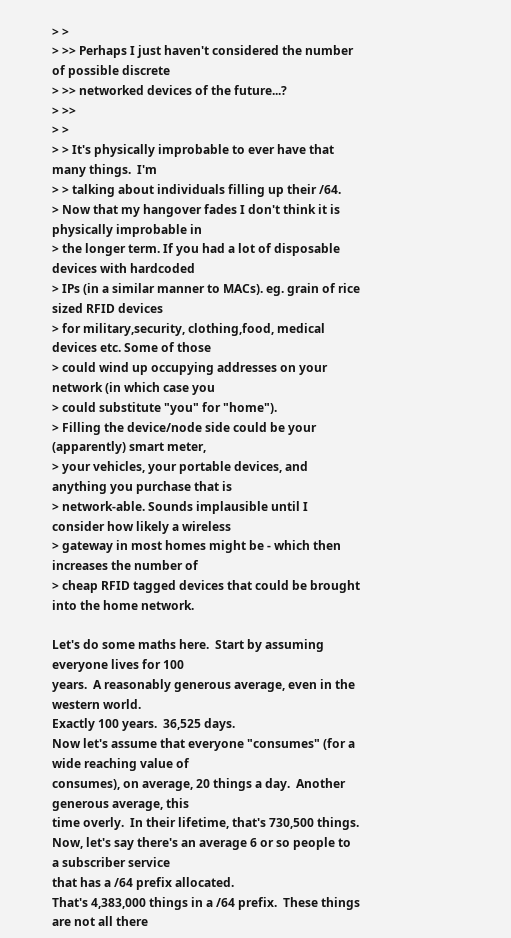> >
> >> Perhaps I just haven't considered the number of possible discrete
> >> networked devices of the future...?
> >>
> >
> > It's physically improbable to ever have that many things.  I'm
> > talking about individuals filling up their /64.
> Now that my hangover fades I don't think it is physically improbable in
> the longer term. If you had a lot of disposable devices with hardcoded
> IPs (in a similar manner to MACs). eg. grain of rice sized RFID devices
> for military,security, clothing,food, medical devices etc. Some of those
> could wind up occupying addresses on your network (in which case you
> could substitute "you" for "home").
> Filling the device/node side could be your (apparently) smart meter,
> your vehicles, your portable devices, and anything you purchase that is
> network-able. Sounds implausible until I consider how likely a wireless
> gateway in most homes might be - which then increases the number of
> cheap RFID tagged devices that could be brought into the home network.

Let's do some maths here.  Start by assuming everyone lives for 100
years.  A reasonably generous average, even in the western world.
Exactly 100 years.  36,525 days.
Now let's assume that everyone "consumes" (for a wide reaching value of
consumes), on average, 20 things a day.  Another generous average, this
time overly.  In their lifetime, that's 730,500 things.
Now, let's say there's an average 6 or so people to a subscriber service
that has a /64 prefix allocated.
That's 4,383,000 things in a /64 prefix.  These things are not all there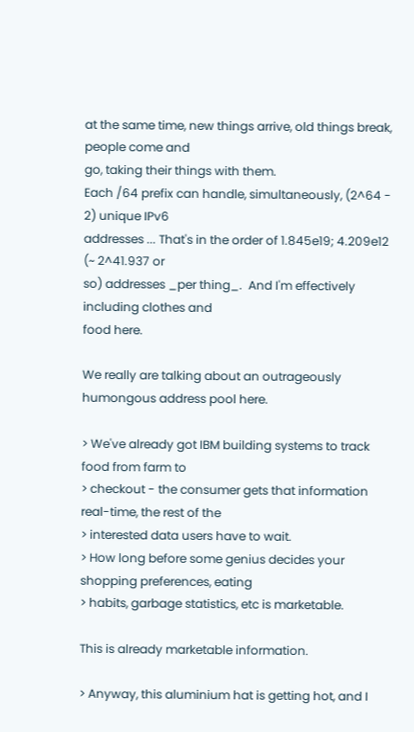at the same time, new things arrive, old things break, people come and
go, taking their things with them.
Each /64 prefix can handle, simultaneously, (2^64 - 2) unique IPv6
addresses ... That's in the order of 1.845e19; 4.209e12 (~ 2^41.937 or
so) addresses _per thing_.  And I'm effectively including clothes and
food here.

We really are talking about an outrageously humongous address pool here.

> We've already got IBM building systems to track food from farm to
> checkout - the consumer gets that information real-time, the rest of the
> interested data users have to wait.
> How long before some genius decides your shopping preferences, eating
> habits, garbage statistics, etc is marketable.

This is already marketable information.

> Anyway, this aluminium hat is getting hot, and I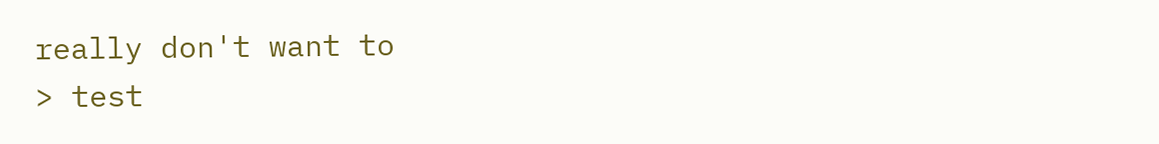really don't want to
> test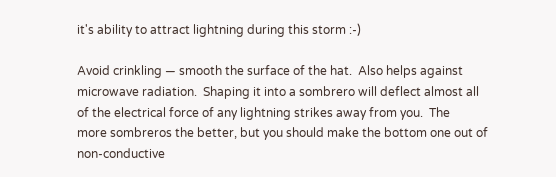it's ability to attract lightning during this storm :-)

Avoid crinkling — smooth the surface of the hat.  Also helps against
microwave radiation.  Shaping it into a sombrero will deflect almost all
of the electrical force of any lightning strikes away from you.  The
more sombreros the better, but you should make the bottom one out of
non-conductive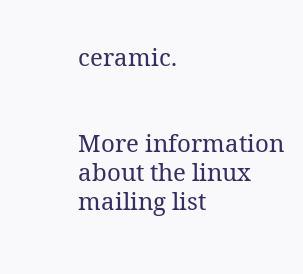ceramic.


More information about the linux mailing list